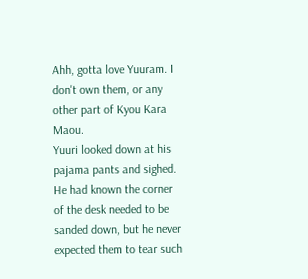Ahh, gotta love Yuuram. I don't own them, or any other part of Kyou Kara Maou.
Yuuri looked down at his pajama pants and sighed. He had known the corner of the desk needed to be sanded down, but he never expected them to tear such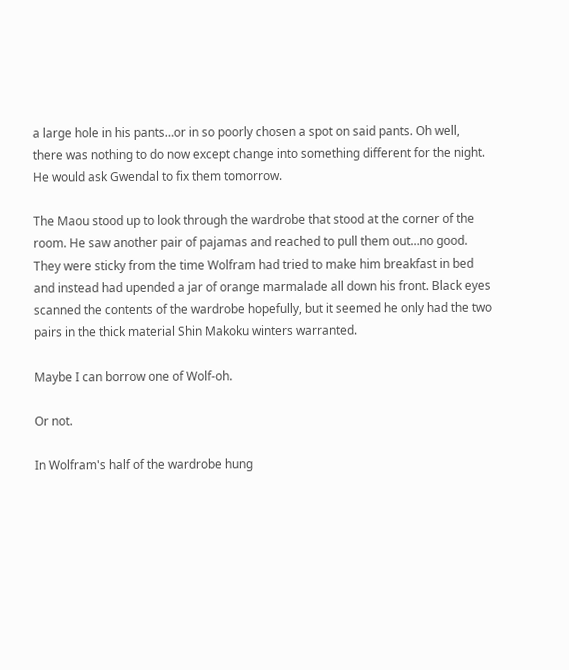a large hole in his pants…or in so poorly chosen a spot on said pants. Oh well, there was nothing to do now except change into something different for the night. He would ask Gwendal to fix them tomorrow.

The Maou stood up to look through the wardrobe that stood at the corner of the room. He saw another pair of pajamas and reached to pull them out…no good. They were sticky from the time Wolfram had tried to make him breakfast in bed and instead had upended a jar of orange marmalade all down his front. Black eyes scanned the contents of the wardrobe hopefully, but it seemed he only had the two pairs in the thick material Shin Makoku winters warranted.

Maybe I can borrow one of Wolf-oh.

Or not.

In Wolfram's half of the wardrobe hung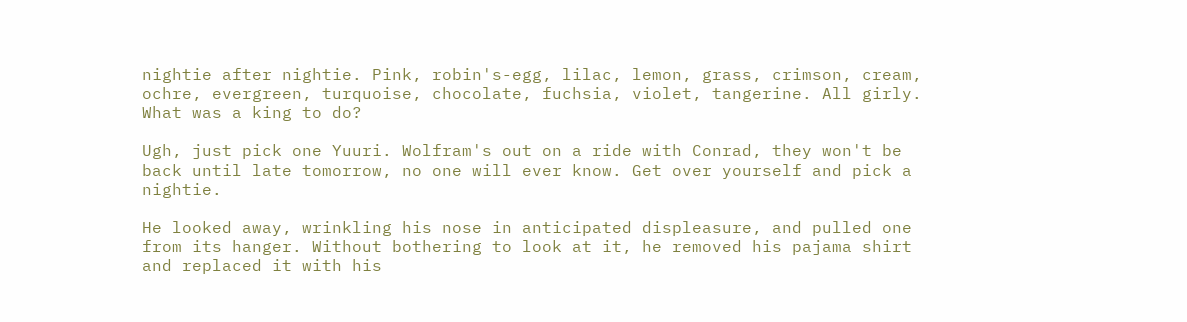nightie after nightie. Pink, robin's-egg, lilac, lemon, grass, crimson, cream, ochre, evergreen, turquoise, chocolate, fuchsia, violet, tangerine. All girly. What was a king to do?

Ugh, just pick one Yuuri. Wolfram's out on a ride with Conrad, they won't be back until late tomorrow, no one will ever know. Get over yourself and pick a nightie.

He looked away, wrinkling his nose in anticipated displeasure, and pulled one from its hanger. Without bothering to look at it, he removed his pajama shirt and replaced it with his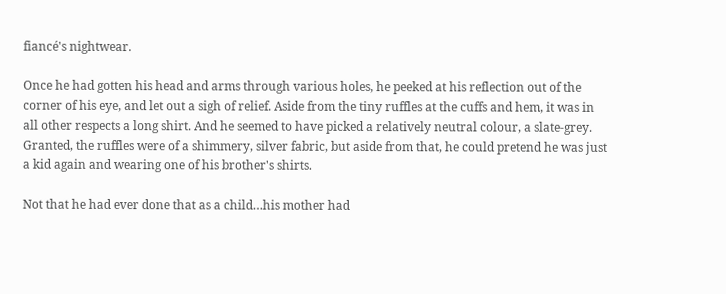fiancé's nightwear.

Once he had gotten his head and arms through various holes, he peeked at his reflection out of the corner of his eye, and let out a sigh of relief. Aside from the tiny ruffles at the cuffs and hem, it was in all other respects a long shirt. And he seemed to have picked a relatively neutral colour, a slate-grey. Granted, the ruffles were of a shimmery, silver fabric, but aside from that, he could pretend he was just a kid again and wearing one of his brother's shirts.

Not that he had ever done that as a child…his mother had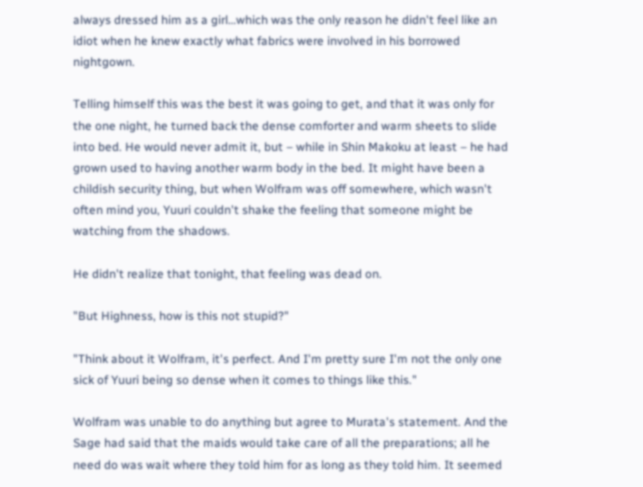always dressed him as a girl…which was the only reason he didn't feel like an idiot when he knew exactly what fabrics were involved in his borrowed nightgown.

Telling himself this was the best it was going to get, and that it was only for the one night, he turned back the dense comforter and warm sheets to slide into bed. He would never admit it, but – while in Shin Makoku at least – he had grown used to having another warm body in the bed. It might have been a childish security thing, but when Wolfram was off somewhere, which wasn't often mind you, Yuuri couldn't shake the feeling that someone might be watching from the shadows.

He didn't realize that tonight, that feeling was dead on.

"But Highness, how is this not stupid?"

"Think about it Wolfram, it's perfect. And I'm pretty sure I'm not the only one sick of Yuuri being so dense when it comes to things like this."

Wolfram was unable to do anything but agree to Murata's statement. And the Sage had said that the maids would take care of all the preparations; all he need do was wait where they told him for as long as they told him. It seemed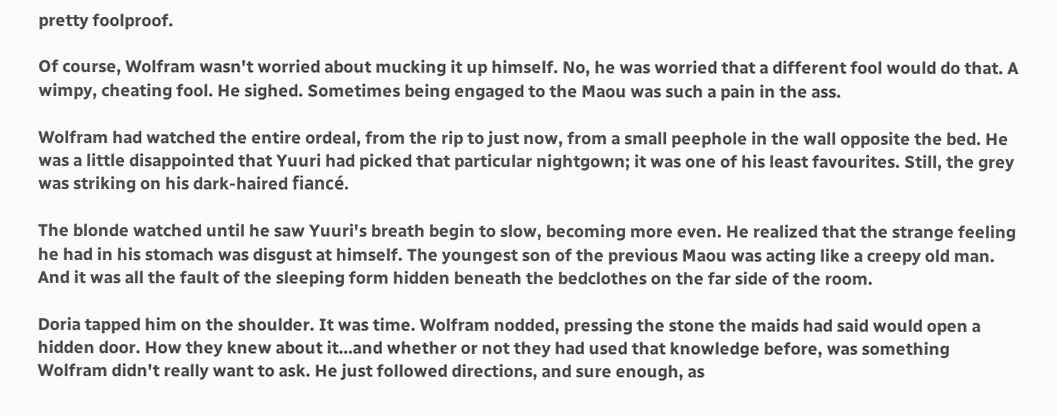pretty foolproof.

Of course, Wolfram wasn't worried about mucking it up himself. No, he was worried that a different fool would do that. A wimpy, cheating fool. He sighed. Sometimes being engaged to the Maou was such a pain in the ass.

Wolfram had watched the entire ordeal, from the rip to just now, from a small peephole in the wall opposite the bed. He was a little disappointed that Yuuri had picked that particular nightgown; it was one of his least favourites. Still, the grey was striking on his dark-haired fiancé.

The blonde watched until he saw Yuuri's breath begin to slow, becoming more even. He realized that the strange feeling he had in his stomach was disgust at himself. The youngest son of the previous Maou was acting like a creepy old man. And it was all the fault of the sleeping form hidden beneath the bedclothes on the far side of the room.

Doria tapped him on the shoulder. It was time. Wolfram nodded, pressing the stone the maids had said would open a hidden door. How they knew about it…and whether or not they had used that knowledge before, was something Wolfram didn't really want to ask. He just followed directions, and sure enough, as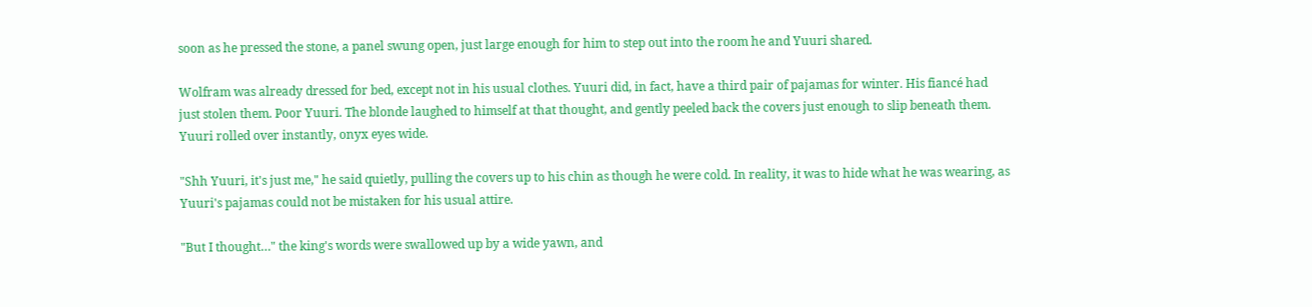soon as he pressed the stone, a panel swung open, just large enough for him to step out into the room he and Yuuri shared.

Wolfram was already dressed for bed, except not in his usual clothes. Yuuri did, in fact, have a third pair of pajamas for winter. His fiancé had just stolen them. Poor Yuuri. The blonde laughed to himself at that thought, and gently peeled back the covers just enough to slip beneath them. Yuuri rolled over instantly, onyx eyes wide.

"Shh Yuuri, it's just me," he said quietly, pulling the covers up to his chin as though he were cold. In reality, it was to hide what he was wearing, as Yuuri's pajamas could not be mistaken for his usual attire.

"But I thought…" the king's words were swallowed up by a wide yawn, and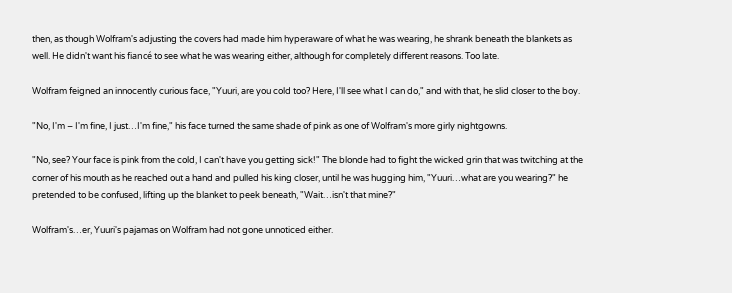then, as though Wolfram's adjusting the covers had made him hyperaware of what he was wearing, he shrank beneath the blankets as well. He didn't want his fiancé to see what he was wearing either, although for completely different reasons. Too late.

Wolfram feigned an innocently curious face, "Yuuri, are you cold too? Here, I'll see what I can do," and with that, he slid closer to the boy.

"No, I'm – I'm fine, I just…I'm fine," his face turned the same shade of pink as one of Wolfram's more girly nightgowns.

"No, see? Your face is pink from the cold, I can't have you getting sick!" The blonde had to fight the wicked grin that was twitching at the corner of his mouth as he reached out a hand and pulled his king closer, until he was hugging him, "Yuuri…what are you wearing?" he pretended to be confused, lifting up the blanket to peek beneath, "Wait…isn't that mine?"

Wolfram's…er, Yuuri's pajamas on Wolfram had not gone unnoticed either.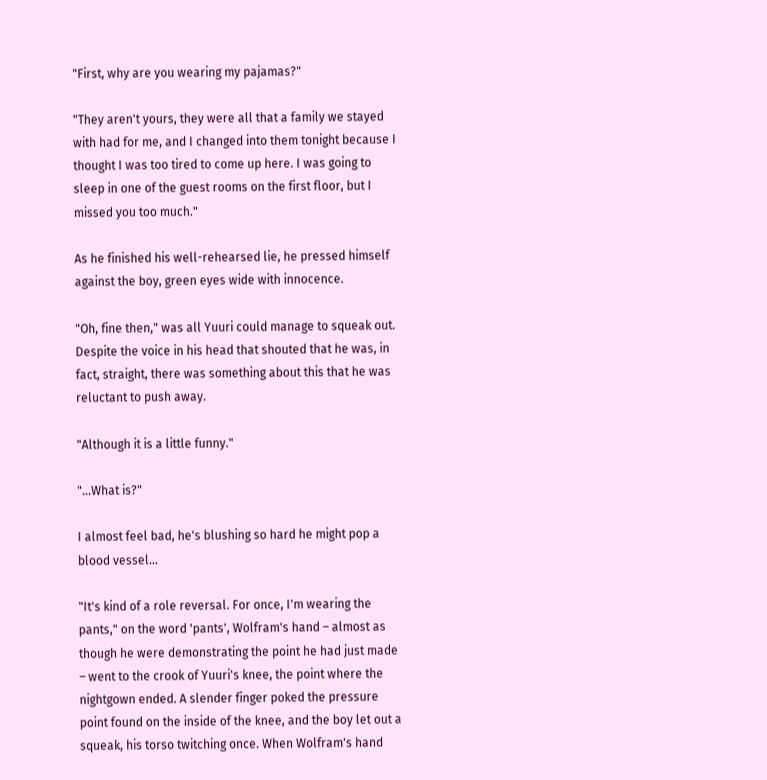"First, why are you wearing my pajamas?"

"They aren't yours, they were all that a family we stayed with had for me, and I changed into them tonight because I thought I was too tired to come up here. I was going to sleep in one of the guest rooms on the first floor, but I missed you too much."

As he finished his well-rehearsed lie, he pressed himself against the boy, green eyes wide with innocence.

"Oh, fine then," was all Yuuri could manage to squeak out. Despite the voice in his head that shouted that he was, in fact, straight, there was something about this that he was reluctant to push away.

"Although it is a little funny."

"…What is?"

I almost feel bad, he's blushing so hard he might pop a blood vessel…

"It's kind of a role reversal. For once, I'm wearing the pants," on the word 'pants', Wolfram's hand – almost as though he were demonstrating the point he had just made – went to the crook of Yuuri's knee, the point where the nightgown ended. A slender finger poked the pressure point found on the inside of the knee, and the boy let out a squeak, his torso twitching once. When Wolfram's hand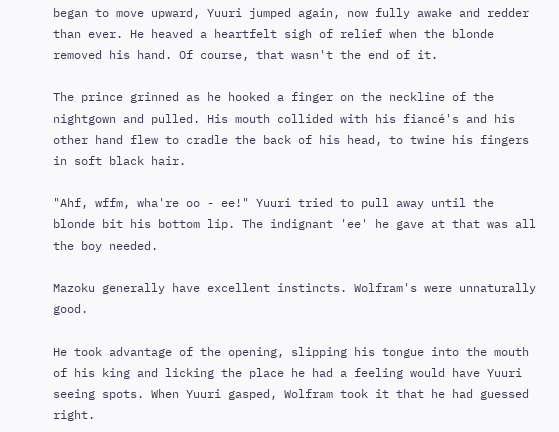began to move upward, Yuuri jumped again, now fully awake and redder than ever. He heaved a heartfelt sigh of relief when the blonde removed his hand. Of course, that wasn't the end of it.

The prince grinned as he hooked a finger on the neckline of the nightgown and pulled. His mouth collided with his fiancé's and his other hand flew to cradle the back of his head, to twine his fingers in soft black hair.

"Ahf, wffm, wha're oo - ee!" Yuuri tried to pull away until the blonde bit his bottom lip. The indignant 'ee' he gave at that was all the boy needed.

Mazoku generally have excellent instincts. Wolfram's were unnaturally good.

He took advantage of the opening, slipping his tongue into the mouth of his king and licking the place he had a feeling would have Yuuri seeing spots. When Yuuri gasped, Wolfram took it that he had guessed right.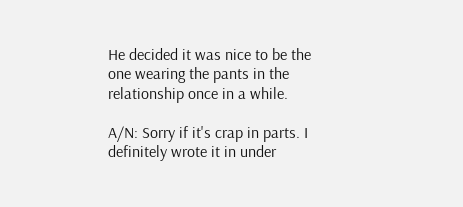He decided it was nice to be the one wearing the pants in the relationship once in a while.

A/N: Sorry if it's crap in parts. I definitely wrote it in under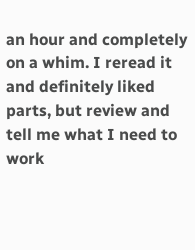an hour and completely on a whim. I reread it and definitely liked parts, but review and tell me what I need to work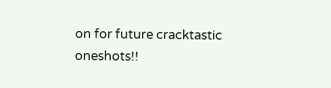on for future cracktastic oneshots!!